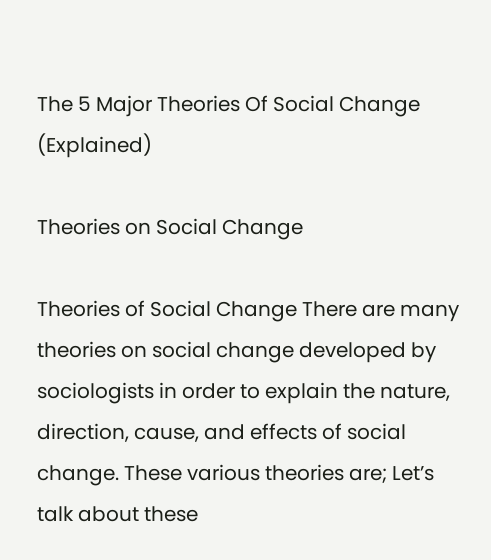The 5 Major Theories Of Social Change (Explained)

Theories on Social Change

Theories of Social Change There are many theories on social change developed by sociologists in order to explain the nature, direction, cause, and effects of social change. These various theories are; Let’s talk about these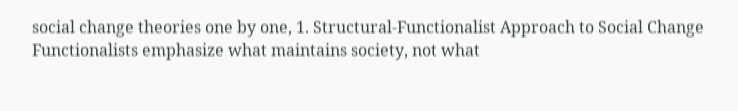social change theories one by one, 1. Structural-Functionalist Approach to Social Change Functionalists emphasize what maintains society, not what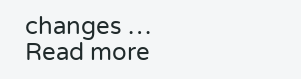changes … Read more